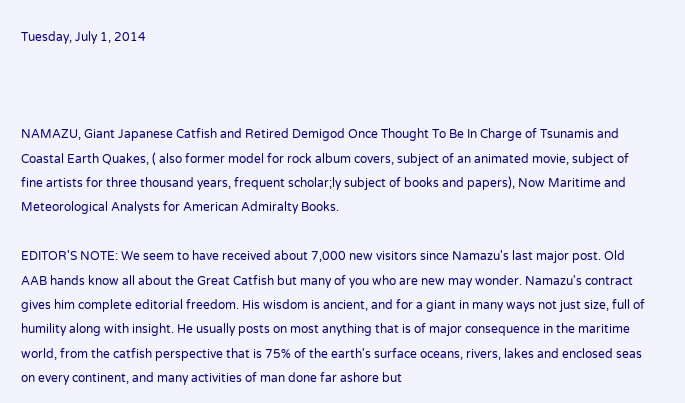Tuesday, July 1, 2014



NAMAZU, Giant Japanese Catfish and Retired Demigod Once Thought To Be In Charge of Tsunamis and Coastal Earth Quakes, ( also former model for rock album covers, subject of an animated movie, subject of fine artists for three thousand years, frequent scholar;ly subject of books and papers), Now Maritime and Meteorological Analysts for American Admiralty Books.

EDITOR'S NOTE: We seem to have received about 7,000 new visitors since Namazu's last major post. Old AAB hands know all about the Great Catfish but many of you who are new may wonder. Namazu's contract gives him complete editorial freedom. His wisdom is ancient, and for a giant in many ways not just size, full of humility along with insight. He usually posts on most anything that is of major consequence in the maritime world, from the catfish perspective that is 75% of the earth's surface oceans, rivers, lakes and enclosed seas on every continent, and many activities of man done far ashore but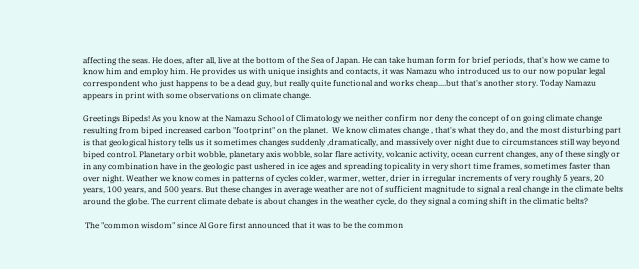affecting the seas. He does, after all, live at the bottom of the Sea of Japan. He can take human form for brief periods, that's how we came to know him and employ him. He provides us with unique insights and contacts, it was Namazu who introduced us to our now popular legal correspondent who just happens to be a dead guy, but really quite functional and works cheap....but that's another story. Today Namazu appears in print with some observations on climate change.

Greetings Bipeds! As you know at the Namazu School of Climatology we neither confirm nor deny the concept of on going climate change resulting from biped increased carbon "footprint" on the planet.  We know climates change , that's what they do, and the most disturbing part is that geological history tells us it sometimes changes suddenly ,dramatically, and massively over night due to circumstances still way beyond biped control. Planetary orbit wobble, planetary axis wobble, solar flare activity, volcanic activity, ocean current changes, any of these singly or in any combination have in the geologic past ushered in ice ages and spreading topicality in very short time frames, sometimes faster than over night. Weather we know comes in patterns of cycles colder, warmer, wetter, drier in irregular increments of very roughly 5 years, 20 years, 100 years, and 500 years. But these changes in average weather are not of sufficient magnitude to signal a real change in the climate belts around the globe. The current climate debate is about changes in the weather cycle, do they signal a coming shift in the climatic belts?

 The "common wisdom" since Al Gore first announced that it was to be the common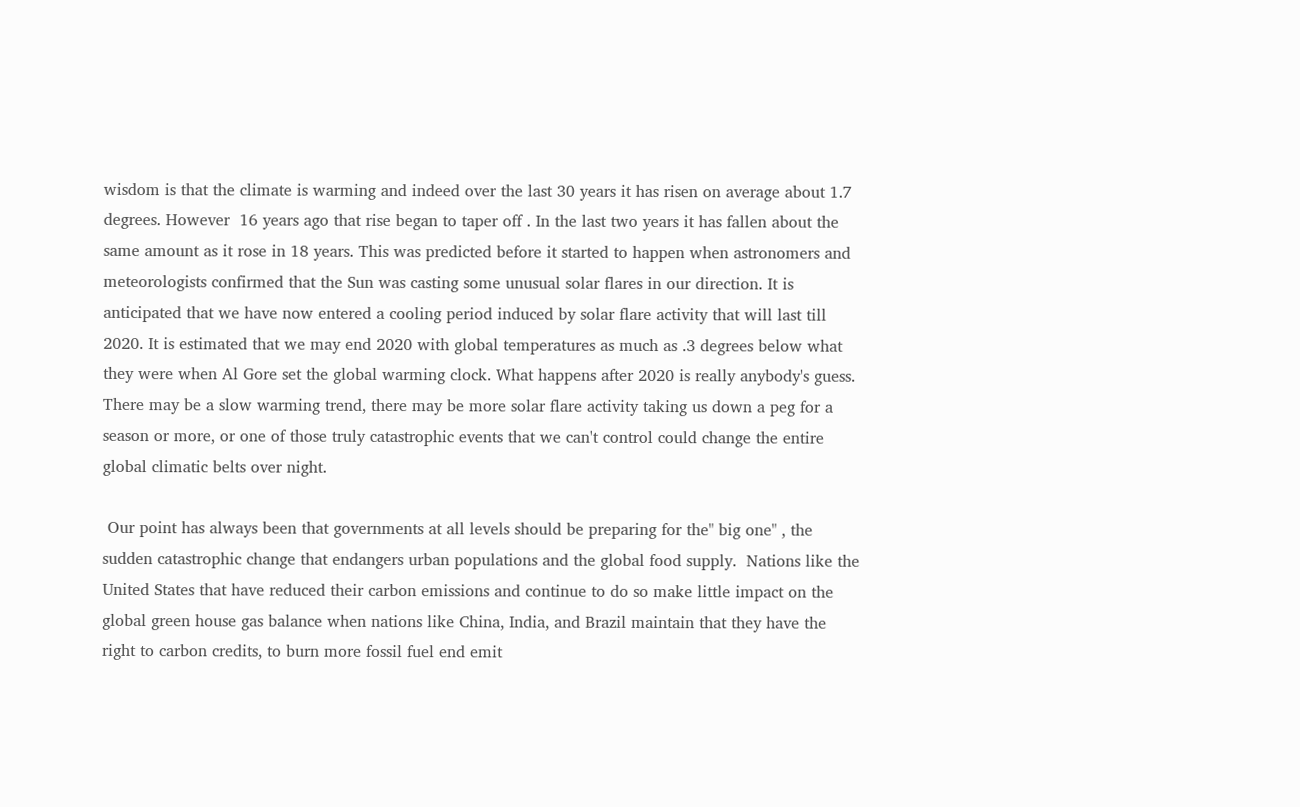wisdom is that the climate is warming and indeed over the last 30 years it has risen on average about 1.7 degrees. However  16 years ago that rise began to taper off . In the last two years it has fallen about the same amount as it rose in 18 years. This was predicted before it started to happen when astronomers and meteorologists confirmed that the Sun was casting some unusual solar flares in our direction. It is anticipated that we have now entered a cooling period induced by solar flare activity that will last till 2020. It is estimated that we may end 2020 with global temperatures as much as .3 degrees below what they were when Al Gore set the global warming clock. What happens after 2020 is really anybody's guess. There may be a slow warming trend, there may be more solar flare activity taking us down a peg for a season or more, or one of those truly catastrophic events that we can't control could change the entire global climatic belts over night.

 Our point has always been that governments at all levels should be preparing for the" big one" , the sudden catastrophic change that endangers urban populations and the global food supply.  Nations like the United States that have reduced their carbon emissions and continue to do so make little impact on the global green house gas balance when nations like China, India, and Brazil maintain that they have the right to carbon credits, to burn more fossil fuel end emit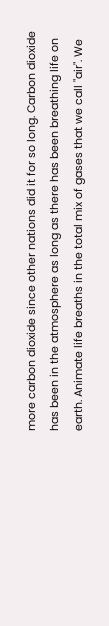more carbon dioxide since other nations did it for so long. Carbon dioxide has been in the atmosphere as long as there has been breathing life on earth. Animate life breaths in the total mix of gases that we call "air". We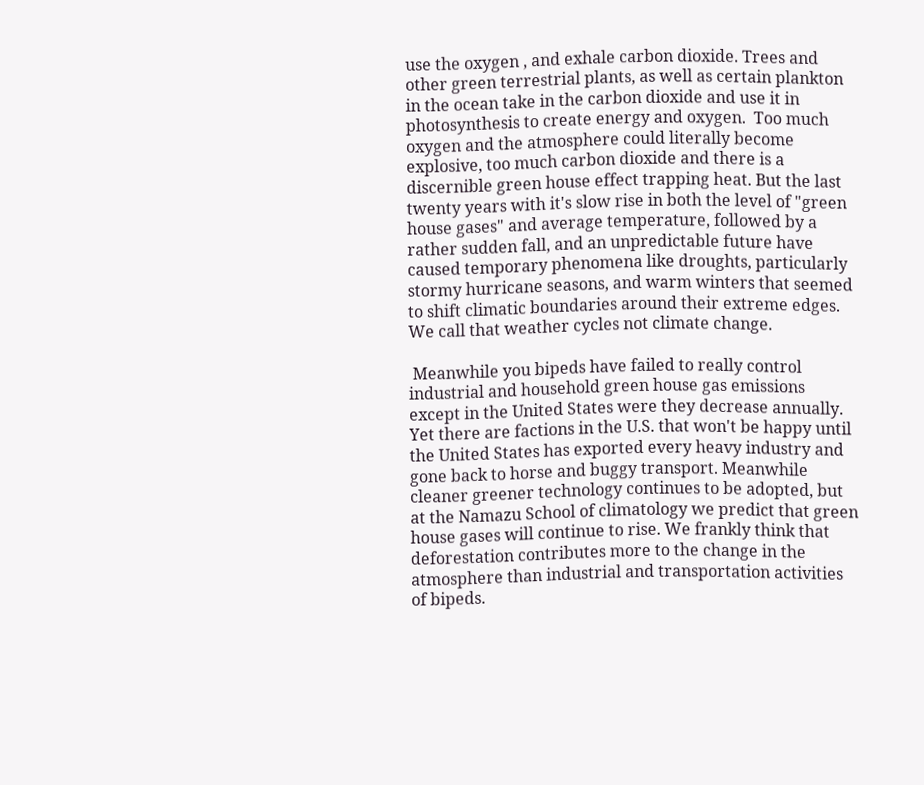use the oxygen , and exhale carbon dioxide. Trees and other green terrestrial plants, as well as certain plankton in the ocean take in the carbon dioxide and use it in photosynthesis to create energy and oxygen.  Too much oxygen and the atmosphere could literally become explosive, too much carbon dioxide and there is a discernible green house effect trapping heat. But the last twenty years with it's slow rise in both the level of "green house gases" and average temperature, followed by a rather sudden fall, and an unpredictable future have caused temporary phenomena like droughts, particularly stormy hurricane seasons, and warm winters that seemed to shift climatic boundaries around their extreme edges. We call that weather cycles not climate change.

 Meanwhile you bipeds have failed to really control industrial and household green house gas emissions except in the United States were they decrease annually. Yet there are factions in the U.S. that won't be happy until the United States has exported every heavy industry and gone back to horse and buggy transport. Meanwhile cleaner greener technology continues to be adopted, but at the Namazu School of climatology we predict that green house gases will continue to rise. We frankly think that deforestation contributes more to the change in the atmosphere than industrial and transportation activities of bipeds.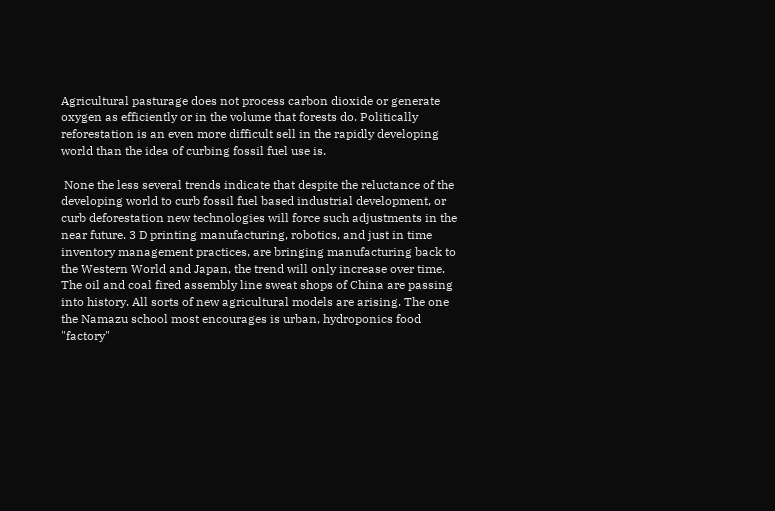Agricultural pasturage does not process carbon dioxide or generate oxygen as efficiently or in the volume that forests do. Politically reforestation is an even more difficult sell in the rapidly developing world than the idea of curbing fossil fuel use is.

 None the less several trends indicate that despite the reluctance of the developing world to curb fossil fuel based industrial development, or curb deforestation new technologies will force such adjustments in the near future. 3 D printing manufacturing, robotics, and just in time inventory management practices, are bringing manufacturing back to the Western World and Japan, the trend will only increase over time. The oil and coal fired assembly line sweat shops of China are passing into history. All sorts of new agricultural models are arising. The one the Namazu school most encourages is urban, hydroponics food "factory"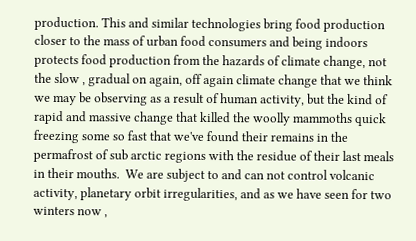production. This and similar technologies bring food production closer to the mass of urban food consumers and being indoors protects food production from the hazards of climate change, not the slow , gradual on again, off again climate change that we think we may be observing as a result of human activity, but the kind of rapid and massive change that killed the woolly mammoths quick freezing some so fast that we've found their remains in the permafrost of sub arctic regions with the residue of their last meals in their mouths.  We are subject to and can not control volcanic activity, planetary orbit irregularities, and as we have seen for two winters now ,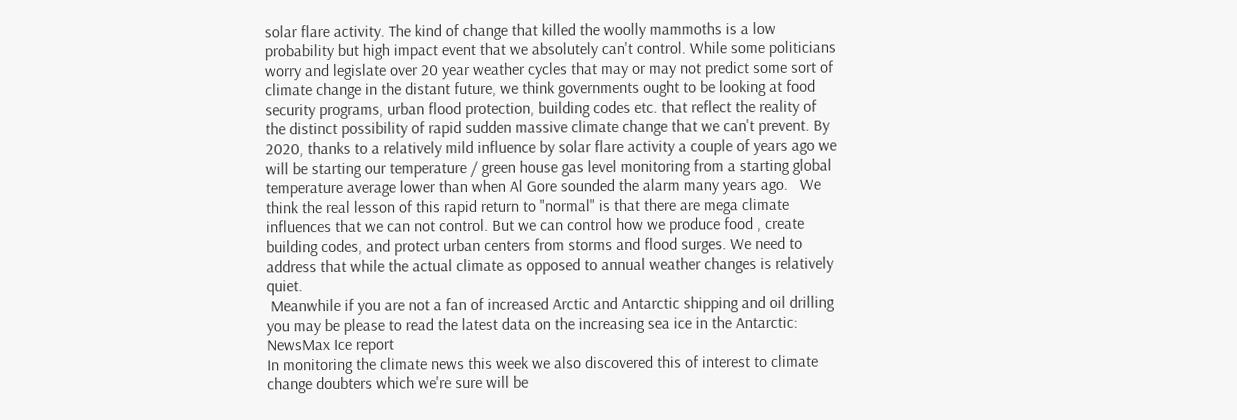solar flare activity. The kind of change that killed the woolly mammoths is a low probability but high impact event that we absolutely can't control. While some politicians worry and legislate over 20 year weather cycles that may or may not predict some sort of climate change in the distant future, we think governments ought to be looking at food security programs, urban flood protection, building codes etc. that reflect the reality of the distinct possibility of rapid sudden massive climate change that we can't prevent. By 2020, thanks to a relatively mild influence by solar flare activity a couple of years ago we will be starting our temperature / green house gas level monitoring from a starting global temperature average lower than when Al Gore sounded the alarm many years ago.   We think the real lesson of this rapid return to "normal" is that there are mega climate influences that we can not control. But we can control how we produce food , create building codes, and protect urban centers from storms and flood surges. We need to address that while the actual climate as opposed to annual weather changes is relatively quiet.
 Meanwhile if you are not a fan of increased Arctic and Antarctic shipping and oil drilling you may be please to read the latest data on the increasing sea ice in the Antarctic: NewsMax Ice report
In monitoring the climate news this week we also discovered this of interest to climate change doubters which we're sure will be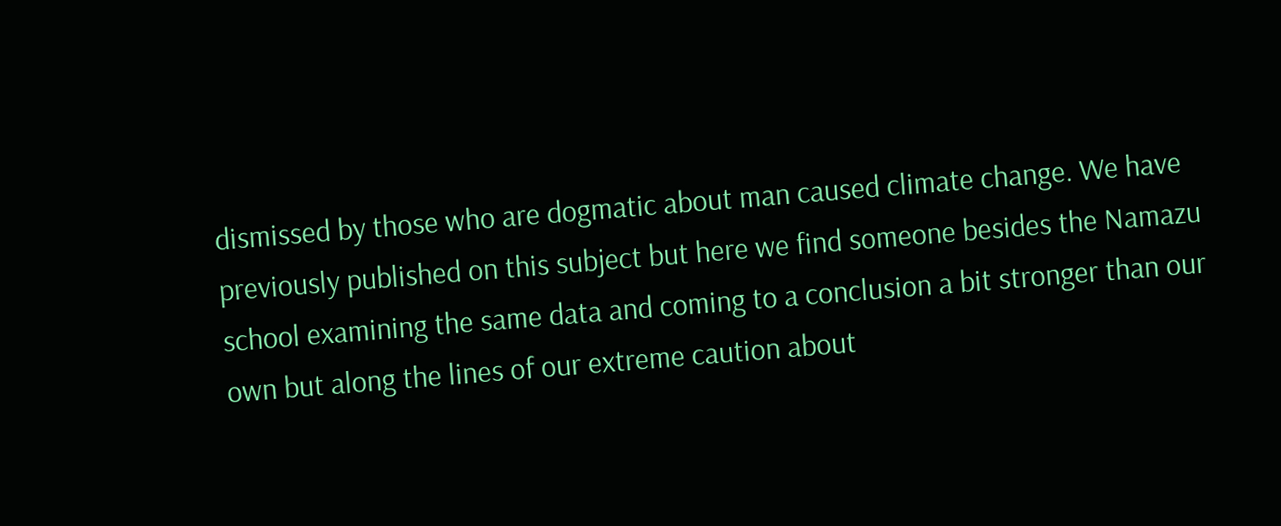dismissed by those who are dogmatic about man caused climate change. We have previously published on this subject but here we find someone besides the Namazu school examining the same data and coming to a conclusion a bit stronger than our own but along the lines of our extreme caution about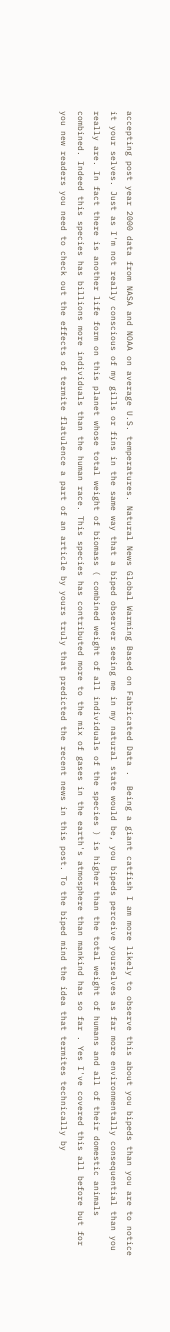accepting post year 2000 data from NASA and NOAA on average U.S. temperatures. Natural News Global Warming Based on Fabricated Data .  Being a giant catfish I am more likely to observe this about you bipeds than you are to notice it your selves. Just as I'm not really conscious of my gills or fins in the same way that a biped observer seeing me in my natural state would be, you bipeds perceive yourselves as far more environmentally consequential than you really are. In fact there is another life form on this planet whose total weight of biomass ( combined weight of all individuals of the species ) is higher than the total weight of humans and all of their domestic animals combined. Indeed this species has billions more individuals than the human race. This species has contributed more to the mix of gases in the earth's atmosphere than mankind has so far . Yes I've covered this all before but for you new readers you need to check out the effects of termite flatulence a part of an article by yours truly that predicted the recent news in this post. To the biped mind the idea that termites technically by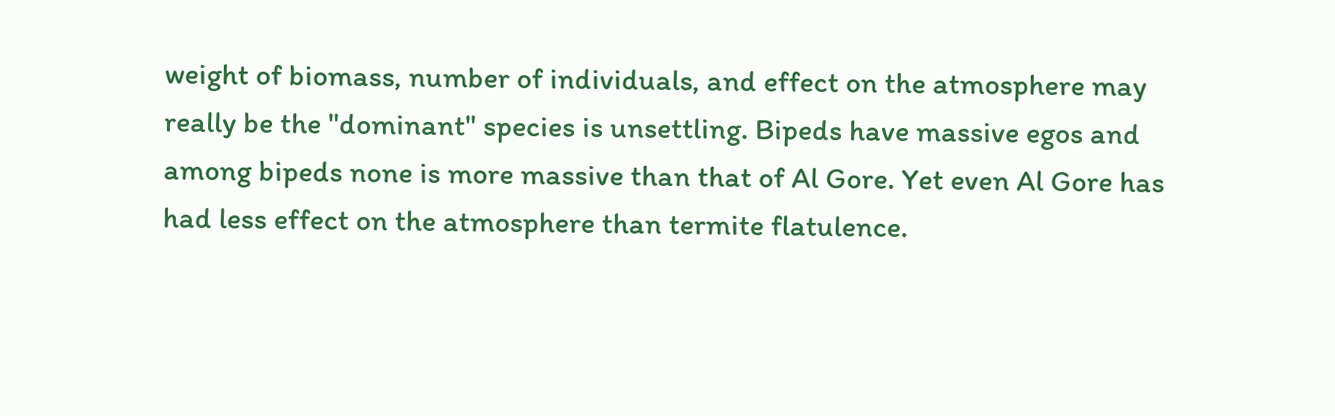weight of biomass, number of individuals, and effect on the atmosphere may really be the "dominant" species is unsettling. Bipeds have massive egos and among bipeds none is more massive than that of Al Gore. Yet even Al Gore has had less effect on the atmosphere than termite flatulence.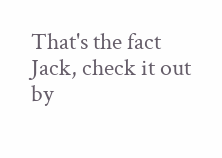That's the fact Jack, check it out by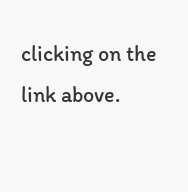clicking on the link above.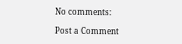No comments:

Post a Comment